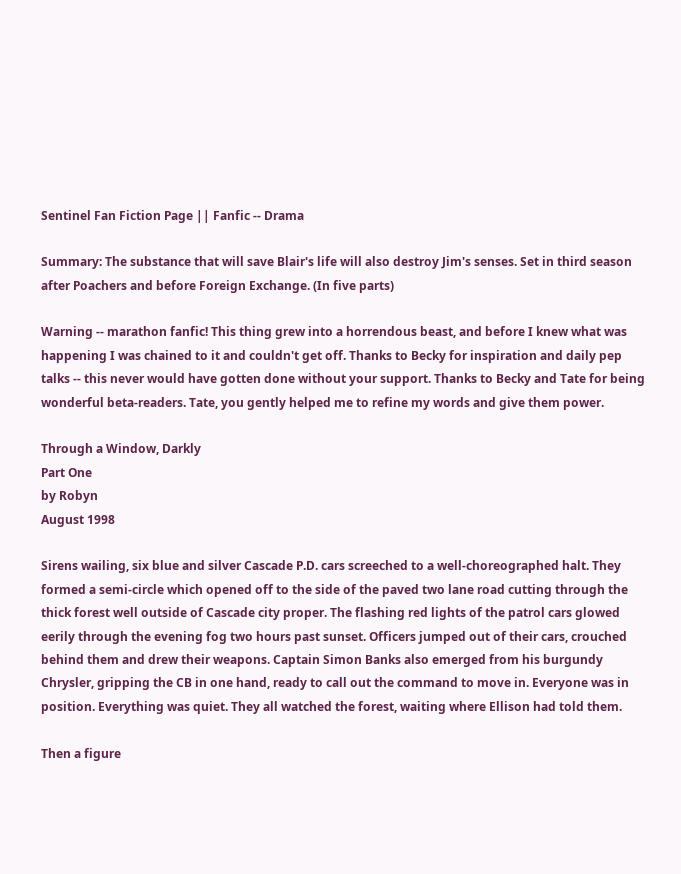Sentinel Fan Fiction Page || Fanfic -- Drama

Summary: The substance that will save Blair's life will also destroy Jim's senses. Set in third season after Poachers and before Foreign Exchange. (In five parts)

Warning -- marathon fanfic! This thing grew into a horrendous beast, and before I knew what was happening I was chained to it and couldn't get off. Thanks to Becky for inspiration and daily pep talks -- this never would have gotten done without your support. Thanks to Becky and Tate for being wonderful beta-readers. Tate, you gently helped me to refine my words and give them power.

Through a Window, Darkly
Part One
by Robyn
August 1998

Sirens wailing, six blue and silver Cascade P.D. cars screeched to a well-choreographed halt. They formed a semi-circle which opened off to the side of the paved two lane road cutting through the thick forest well outside of Cascade city proper. The flashing red lights of the patrol cars glowed eerily through the evening fog two hours past sunset. Officers jumped out of their cars, crouched behind them and drew their weapons. Captain Simon Banks also emerged from his burgundy Chrysler, gripping the CB in one hand, ready to call out the command to move in. Everyone was in position. Everything was quiet. They all watched the forest, waiting where Ellison had told them.

Then a figure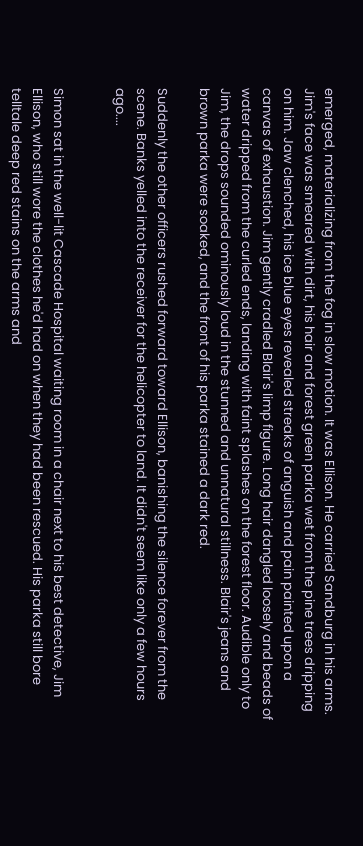emerged, materializing from the fog in slow motion. It was Ellison. He carried Sandburg in his arms. Jim's face was smeared with dirt, his hair and forest green parka wet from the pine trees dripping on him. Jaw clenched, his ice blue eyes revealed streaks of anguish and pain painted upon a canvas of exhaustion. Jim gently cradled Blair's limp figure. Long hair dangled loosely and beads of water dripped from the curled ends, landing with faint splashes on the forest floor. Audible only to Jim, the drops sounded ominously loud in the stunned and unnatural stillness. Blair's jeans and brown parka were soaked, and the front of his parka stained a dark red.

Suddenly the other officers rushed forward toward Ellison, banishing the silence forever from the scene. Banks yelled into the receiver for the helicopter to land. It didn't seem like only a few hours ago....


Simon sat in the well-lit Cascade Hospital waiting room in a chair next to his best detective, Jim Ellison, who still wore the clothes he'd had on when they had been rescued. His parka still bore telltale deep red stains on the arms and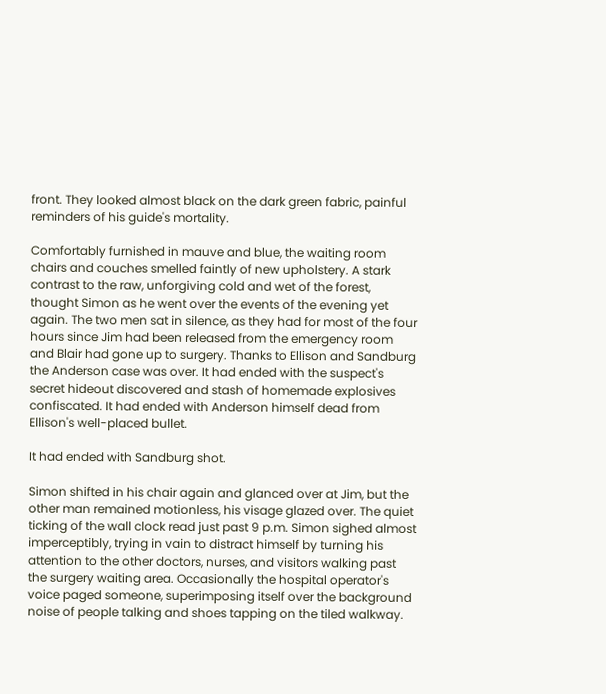front. They looked almost black on the dark green fabric, painful reminders of his guide's mortality.

Comfortably furnished in mauve and blue, the waiting room chairs and couches smelled faintly of new upholstery. A stark contrast to the raw, unforgiving cold and wet of the forest, thought Simon as he went over the events of the evening yet again. The two men sat in silence, as they had for most of the four hours since Jim had been released from the emergency room and Blair had gone up to surgery. Thanks to Ellison and Sandburg the Anderson case was over. It had ended with the suspect's secret hideout discovered and stash of homemade explosives confiscated. It had ended with Anderson himself dead from Ellison's well-placed bullet.

It had ended with Sandburg shot.

Simon shifted in his chair again and glanced over at Jim, but the other man remained motionless, his visage glazed over. The quiet ticking of the wall clock read just past 9 p.m. Simon sighed almost imperceptibly, trying in vain to distract himself by turning his attention to the other doctors, nurses, and visitors walking past the surgery waiting area. Occasionally the hospital operator's voice paged someone, superimposing itself over the background noise of people talking and shoes tapping on the tiled walkway.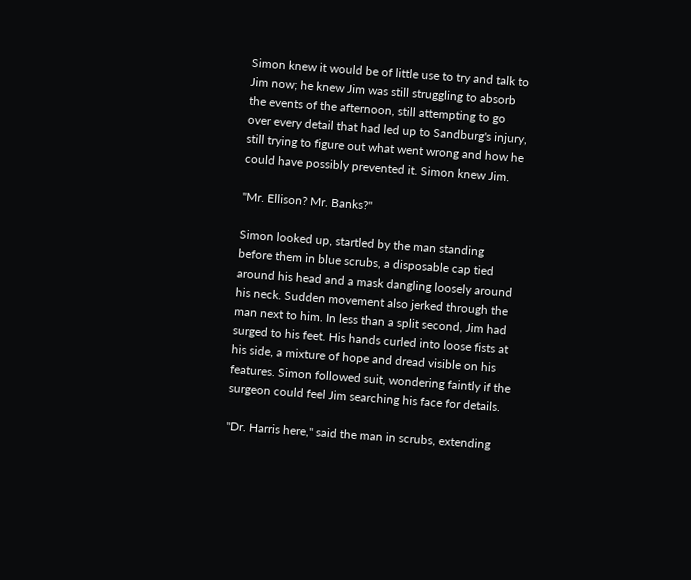Simon knew it would be of little use to try and talk to Jim now; he knew Jim was still struggling to absorb the events of the afternoon, still attempting to go over every detail that had led up to Sandburg's injury, still trying to figure out what went wrong and how he could have possibly prevented it. Simon knew Jim.

"Mr. Ellison? Mr. Banks?"

Simon looked up, startled by the man standing before them in blue scrubs, a disposable cap tied around his head and a mask dangling loosely around his neck. Sudden movement also jerked through the man next to him. In less than a split second, Jim had surged to his feet. His hands curled into loose fists at his side, a mixture of hope and dread visible on his features. Simon followed suit, wondering faintly if the surgeon could feel Jim searching his face for details.

"Dr. Harris here," said the man in scrubs, extending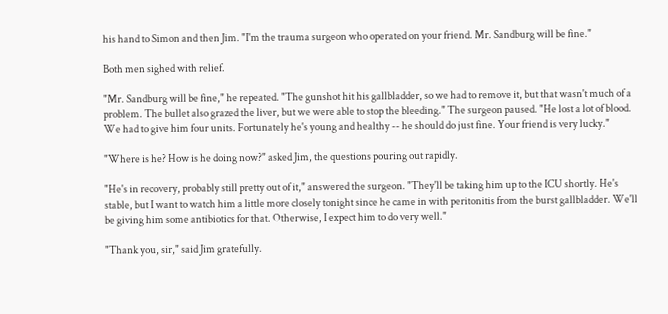his hand to Simon and then Jim. "I'm the trauma surgeon who operated on your friend. Mr. Sandburg will be fine."

Both men sighed with relief.

"Mr. Sandburg will be fine," he repeated. "The gunshot hit his gallbladder, so we had to remove it, but that wasn't much of a problem. The bullet also grazed the liver, but we were able to stop the bleeding." The surgeon paused. "He lost a lot of blood. We had to give him four units. Fortunately he's young and healthy -- he should do just fine. Your friend is very lucky."

"Where is he? How is he doing now?" asked Jim, the questions pouring out rapidly.

"He's in recovery, probably still pretty out of it," answered the surgeon. "They'll be taking him up to the ICU shortly. He's stable, but I want to watch him a little more closely tonight since he came in with peritonitis from the burst gallbladder. We'll be giving him some antibiotics for that. Otherwise, I expect him to do very well."

"Thank you, sir," said Jim gratefully.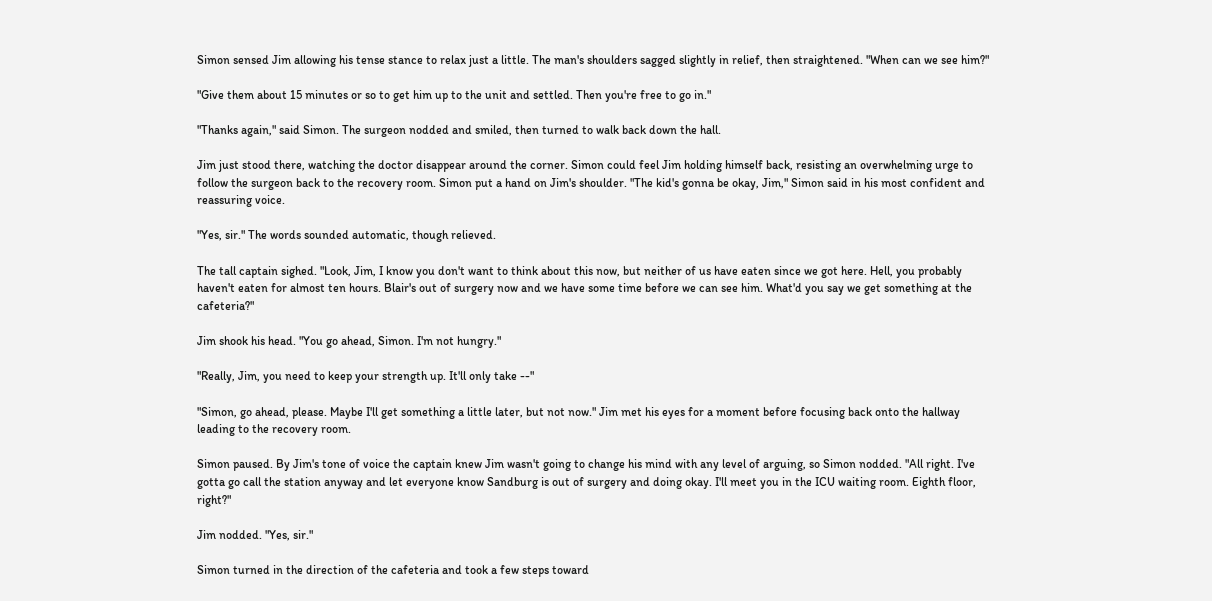Simon sensed Jim allowing his tense stance to relax just a little. The man's shoulders sagged slightly in relief, then straightened. "When can we see him?"

"Give them about 15 minutes or so to get him up to the unit and settled. Then you're free to go in."

"Thanks again," said Simon. The surgeon nodded and smiled, then turned to walk back down the hall.

Jim just stood there, watching the doctor disappear around the corner. Simon could feel Jim holding himself back, resisting an overwhelming urge to follow the surgeon back to the recovery room. Simon put a hand on Jim's shoulder. "The kid's gonna be okay, Jim," Simon said in his most confident and reassuring voice.

"Yes, sir." The words sounded automatic, though relieved.

The tall captain sighed. "Look, Jim, I know you don't want to think about this now, but neither of us have eaten since we got here. Hell, you probably haven't eaten for almost ten hours. Blair's out of surgery now and we have some time before we can see him. What'd you say we get something at the cafeteria?"

Jim shook his head. "You go ahead, Simon. I'm not hungry."

"Really, Jim, you need to keep your strength up. It'll only take --"

"Simon, go ahead, please. Maybe I'll get something a little later, but not now." Jim met his eyes for a moment before focusing back onto the hallway leading to the recovery room.

Simon paused. By Jim's tone of voice the captain knew Jim wasn't going to change his mind with any level of arguing, so Simon nodded. "All right. I've gotta go call the station anyway and let everyone know Sandburg is out of surgery and doing okay. I'll meet you in the ICU waiting room. Eighth floor, right?"

Jim nodded. "Yes, sir."

Simon turned in the direction of the cafeteria and took a few steps toward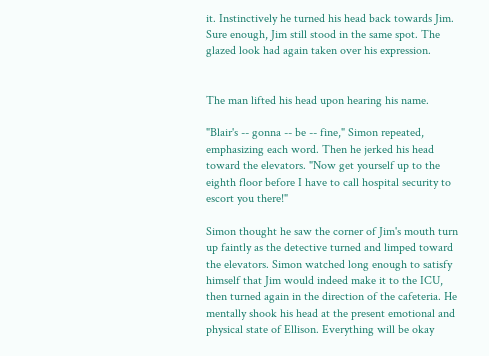it. Instinctively he turned his head back towards Jim. Sure enough, Jim still stood in the same spot. The glazed look had again taken over his expression.


The man lifted his head upon hearing his name.

"Blair's -- gonna -- be -- fine," Simon repeated, emphasizing each word. Then he jerked his head toward the elevators. "Now get yourself up to the eighth floor before I have to call hospital security to escort you there!"

Simon thought he saw the corner of Jim's mouth turn up faintly as the detective turned and limped toward the elevators. Simon watched long enough to satisfy himself that Jim would indeed make it to the ICU, then turned again in the direction of the cafeteria. He mentally shook his head at the present emotional and physical state of Ellison. Everything will be okay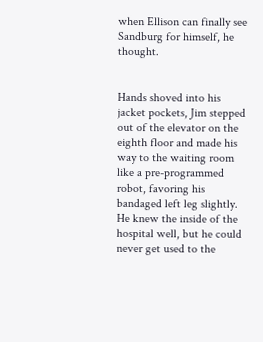when Ellison can finally see Sandburg for himself, he thought.


Hands shoved into his jacket pockets, Jim stepped out of the elevator on the eighth floor and made his way to the waiting room like a pre-programmed robot, favoring his bandaged left leg slightly. He knew the inside of the hospital well, but he could never get used to the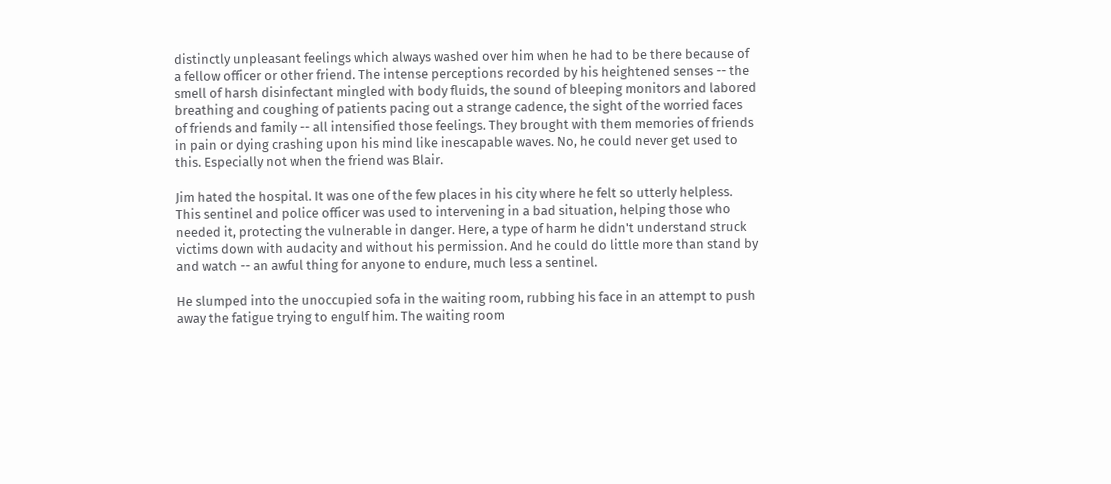distinctly unpleasant feelings which always washed over him when he had to be there because of a fellow officer or other friend. The intense perceptions recorded by his heightened senses -- the smell of harsh disinfectant mingled with body fluids, the sound of bleeping monitors and labored breathing and coughing of patients pacing out a strange cadence, the sight of the worried faces of friends and family -- all intensified those feelings. They brought with them memories of friends in pain or dying crashing upon his mind like inescapable waves. No, he could never get used to this. Especially not when the friend was Blair.

Jim hated the hospital. It was one of the few places in his city where he felt so utterly helpless. This sentinel and police officer was used to intervening in a bad situation, helping those who needed it, protecting the vulnerable in danger. Here, a type of harm he didn't understand struck victims down with audacity and without his permission. And he could do little more than stand by and watch -- an awful thing for anyone to endure, much less a sentinel.

He slumped into the unoccupied sofa in the waiting room, rubbing his face in an attempt to push away the fatigue trying to engulf him. The waiting room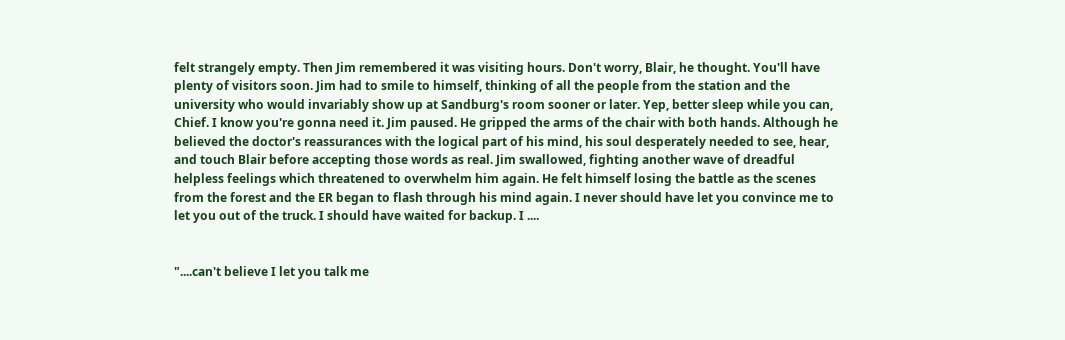felt strangely empty. Then Jim remembered it was visiting hours. Don't worry, Blair, he thought. You'll have plenty of visitors soon. Jim had to smile to himself, thinking of all the people from the station and the university who would invariably show up at Sandburg's room sooner or later. Yep, better sleep while you can, Chief. I know you're gonna need it. Jim paused. He gripped the arms of the chair with both hands. Although he believed the doctor's reassurances with the logical part of his mind, his soul desperately needed to see, hear, and touch Blair before accepting those words as real. Jim swallowed, fighting another wave of dreadful helpless feelings which threatened to overwhelm him again. He felt himself losing the battle as the scenes from the forest and the ER began to flash through his mind again. I never should have let you convince me to let you out of the truck. I should have waited for backup. I ....


"....can't believe I let you talk me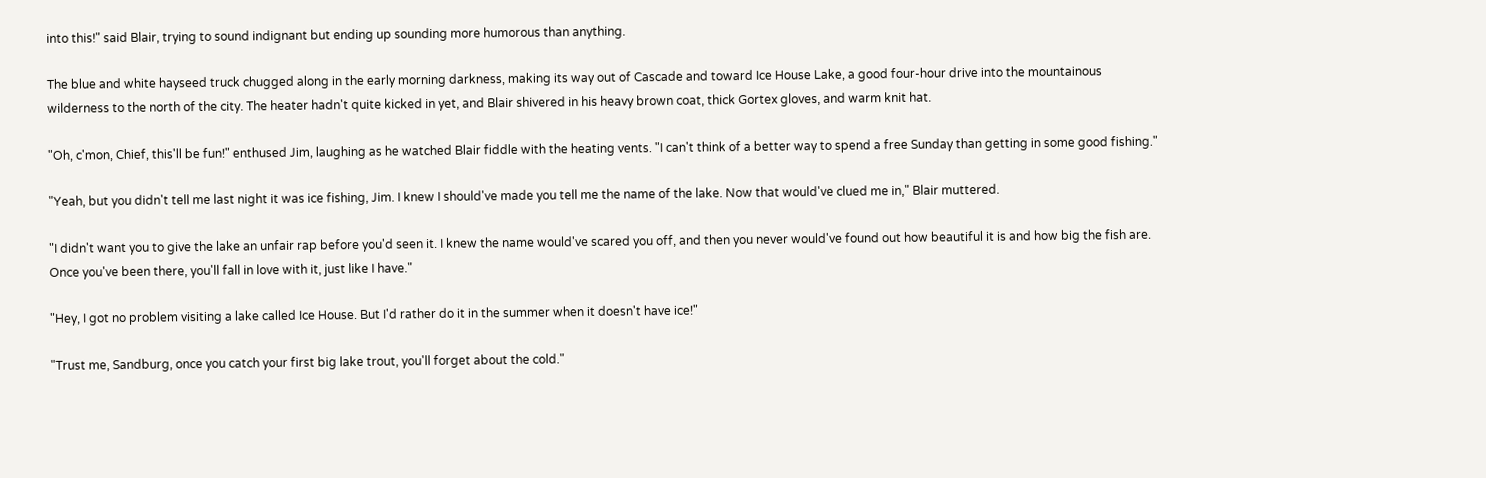into this!" said Blair, trying to sound indignant but ending up sounding more humorous than anything.

The blue and white hayseed truck chugged along in the early morning darkness, making its way out of Cascade and toward Ice House Lake, a good four-hour drive into the mountainous wilderness to the north of the city. The heater hadn't quite kicked in yet, and Blair shivered in his heavy brown coat, thick Gortex gloves, and warm knit hat.

"Oh, c'mon, Chief, this'll be fun!" enthused Jim, laughing as he watched Blair fiddle with the heating vents. "I can't think of a better way to spend a free Sunday than getting in some good fishing."

"Yeah, but you didn't tell me last night it was ice fishing, Jim. I knew I should've made you tell me the name of the lake. Now that would've clued me in," Blair muttered.

"I didn't want you to give the lake an unfair rap before you'd seen it. I knew the name would've scared you off, and then you never would've found out how beautiful it is and how big the fish are. Once you've been there, you'll fall in love with it, just like I have."

"Hey, I got no problem visiting a lake called Ice House. But I'd rather do it in the summer when it doesn't have ice!"

"Trust me, Sandburg, once you catch your first big lake trout, you'll forget about the cold."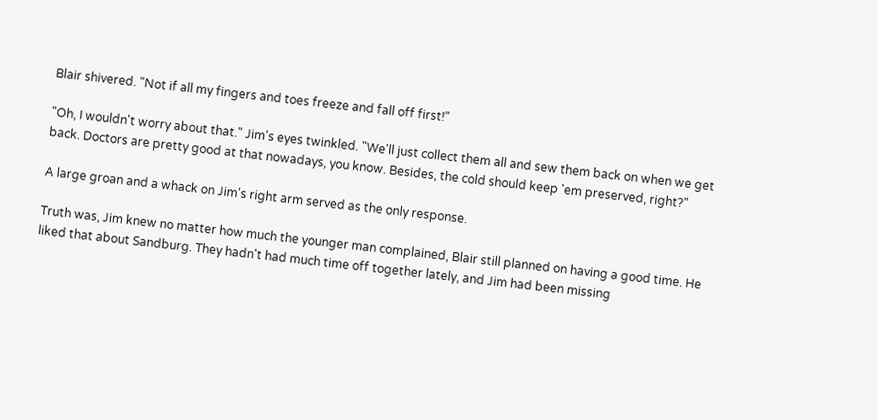Blair shivered. "Not if all my fingers and toes freeze and fall off first!"

"Oh, I wouldn't worry about that." Jim's eyes twinkled. "We'll just collect them all and sew them back on when we get back. Doctors are pretty good at that nowadays, you know. Besides, the cold should keep 'em preserved, right?"

A large groan and a whack on Jim's right arm served as the only response.

Truth was, Jim knew no matter how much the younger man complained, Blair still planned on having a good time. He liked that about Sandburg. They hadn't had much time off together lately, and Jim had been missing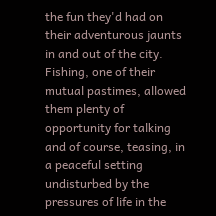the fun they'd had on their adventurous jaunts in and out of the city. Fishing, one of their mutual pastimes, allowed them plenty of opportunity for talking and of course, teasing, in a peaceful setting undisturbed by the pressures of life in the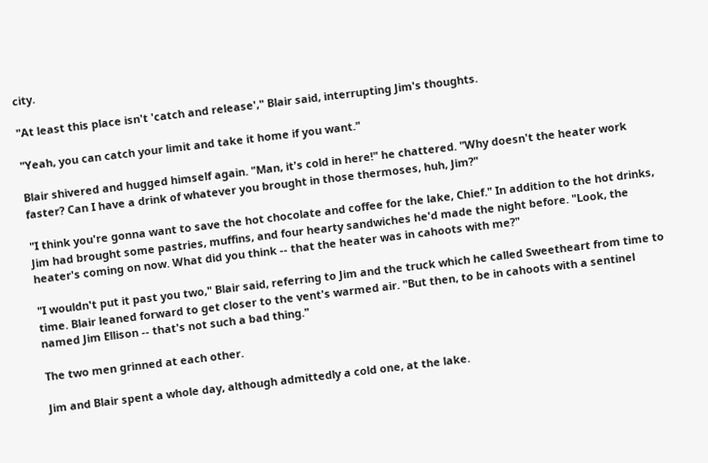city.

"At least this place isn't 'catch and release'," Blair said, interrupting Jim's thoughts.

"Yeah, you can catch your limit and take it home if you want."

Blair shivered and hugged himself again. "Man, it's cold in here!" he chattered. "Why doesn't the heater work faster? Can I have a drink of whatever you brought in those thermoses, huh, Jim?"

"I think you're gonna want to save the hot chocolate and coffee for the lake, Chief." In addition to the hot drinks, Jim had brought some pastries, muffins, and four hearty sandwiches he'd made the night before. "Look, the heater's coming on now. What did you think -- that the heater was in cahoots with me?"

"I wouldn't put it past you two," Blair said, referring to Jim and the truck which he called Sweetheart from time to time. Blair leaned forward to get closer to the vent's warmed air. "But then, to be in cahoots with a sentinel named Jim Ellison -- that's not such a bad thing."

The two men grinned at each other.

Jim and Blair spent a whole day, although admittedly a cold one, at the lake.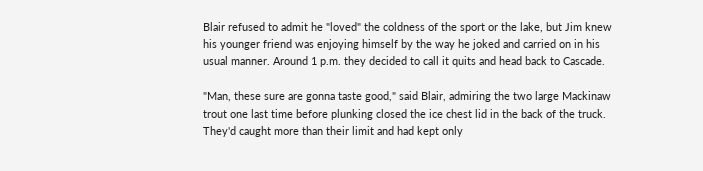Blair refused to admit he "loved" the coldness of the sport or the lake, but Jim knew his younger friend was enjoying himself by the way he joked and carried on in his usual manner. Around 1 p.m. they decided to call it quits and head back to Cascade.

"Man, these sure are gonna taste good," said Blair, admiring the two large Mackinaw trout one last time before plunking closed the ice chest lid in the back of the truck. They'd caught more than their limit and had kept only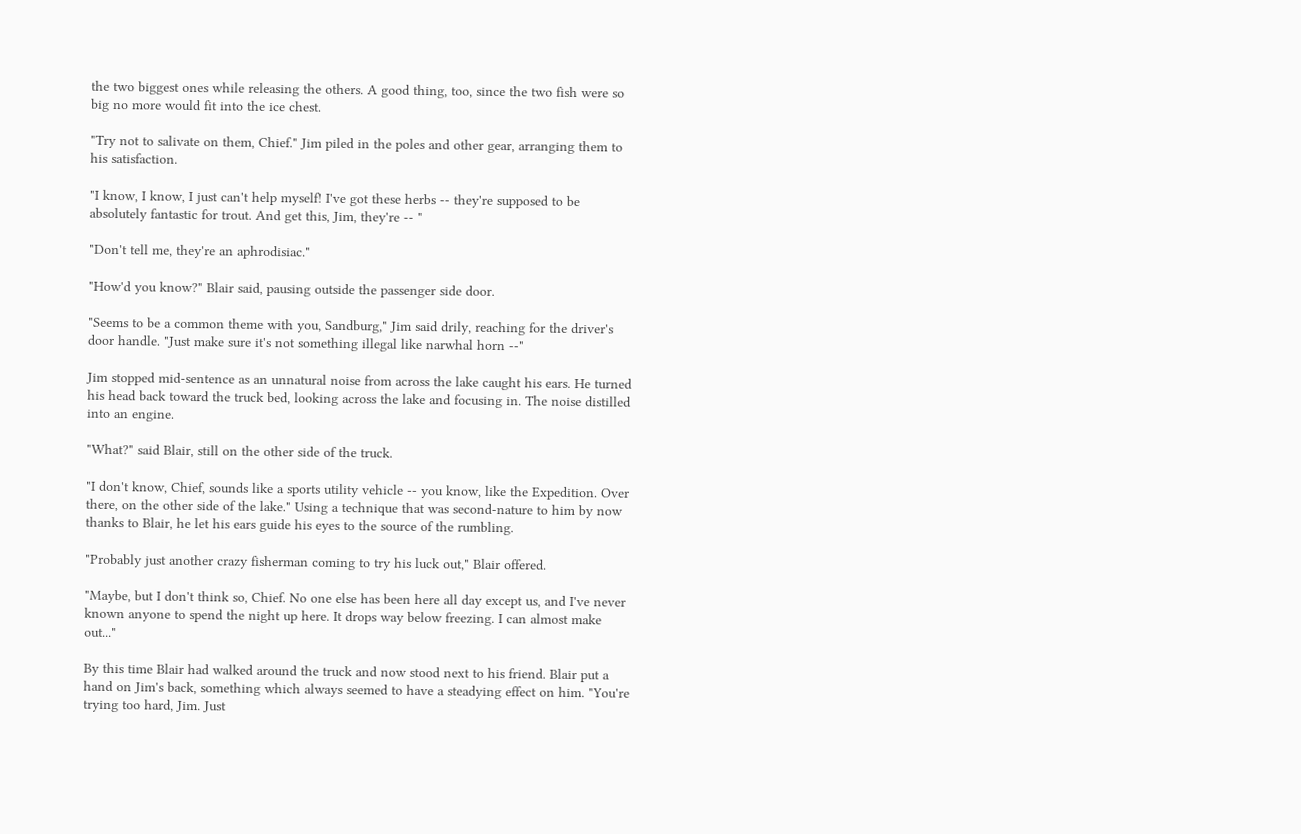the two biggest ones while releasing the others. A good thing, too, since the two fish were so big no more would fit into the ice chest.

"Try not to salivate on them, Chief." Jim piled in the poles and other gear, arranging them to his satisfaction.

"I know, I know, I just can't help myself! I've got these herbs -- they're supposed to be absolutely fantastic for trout. And get this, Jim, they're -- "

"Don't tell me, they're an aphrodisiac."

"How'd you know?" Blair said, pausing outside the passenger side door.

"Seems to be a common theme with you, Sandburg," Jim said drily, reaching for the driver's door handle. "Just make sure it's not something illegal like narwhal horn --"

Jim stopped mid-sentence as an unnatural noise from across the lake caught his ears. He turned his head back toward the truck bed, looking across the lake and focusing in. The noise distilled into an engine.

"What?" said Blair, still on the other side of the truck.

"I don't know, Chief, sounds like a sports utility vehicle -- you know, like the Expedition. Over there, on the other side of the lake." Using a technique that was second-nature to him by now thanks to Blair, he let his ears guide his eyes to the source of the rumbling.

"Probably just another crazy fisherman coming to try his luck out," Blair offered.

"Maybe, but I don't think so, Chief. No one else has been here all day except us, and I've never known anyone to spend the night up here. It drops way below freezing. I can almost make out..."

By this time Blair had walked around the truck and now stood next to his friend. Blair put a hand on Jim's back, something which always seemed to have a steadying effect on him. "You're trying too hard, Jim. Just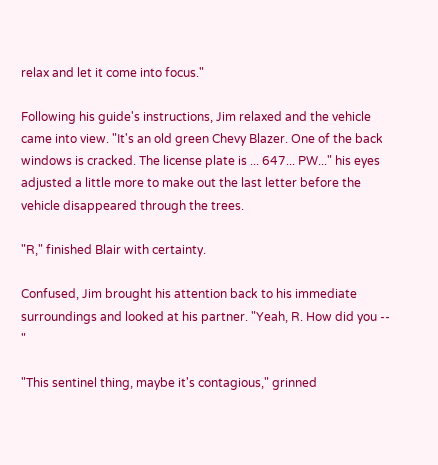relax and let it come into focus."

Following his guide's instructions, Jim relaxed and the vehicle came into view. "It's an old green Chevy Blazer. One of the back windows is cracked. The license plate is ... 647... PW..." his eyes adjusted a little more to make out the last letter before the vehicle disappeared through the trees.

"R," finished Blair with certainty.

Confused, Jim brought his attention back to his immediate surroundings and looked at his partner. "Yeah, R. How did you -- "

"This sentinel thing, maybe it's contagious," grinned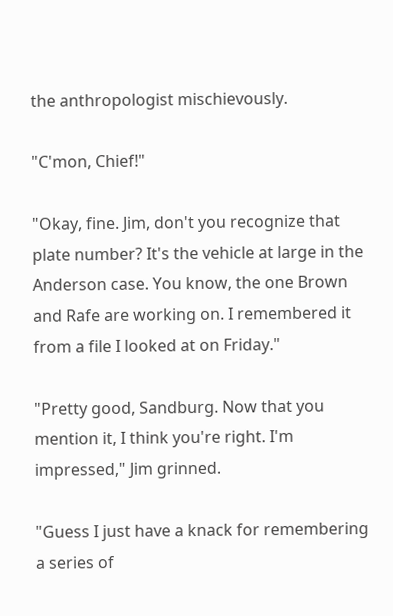the anthropologist mischievously.

"C'mon, Chief!"

"Okay, fine. Jim, don't you recognize that plate number? It's the vehicle at large in the Anderson case. You know, the one Brown and Rafe are working on. I remembered it from a file I looked at on Friday."

"Pretty good, Sandburg. Now that you mention it, I think you're right. I'm impressed," Jim grinned.

"Guess I just have a knack for remembering a series of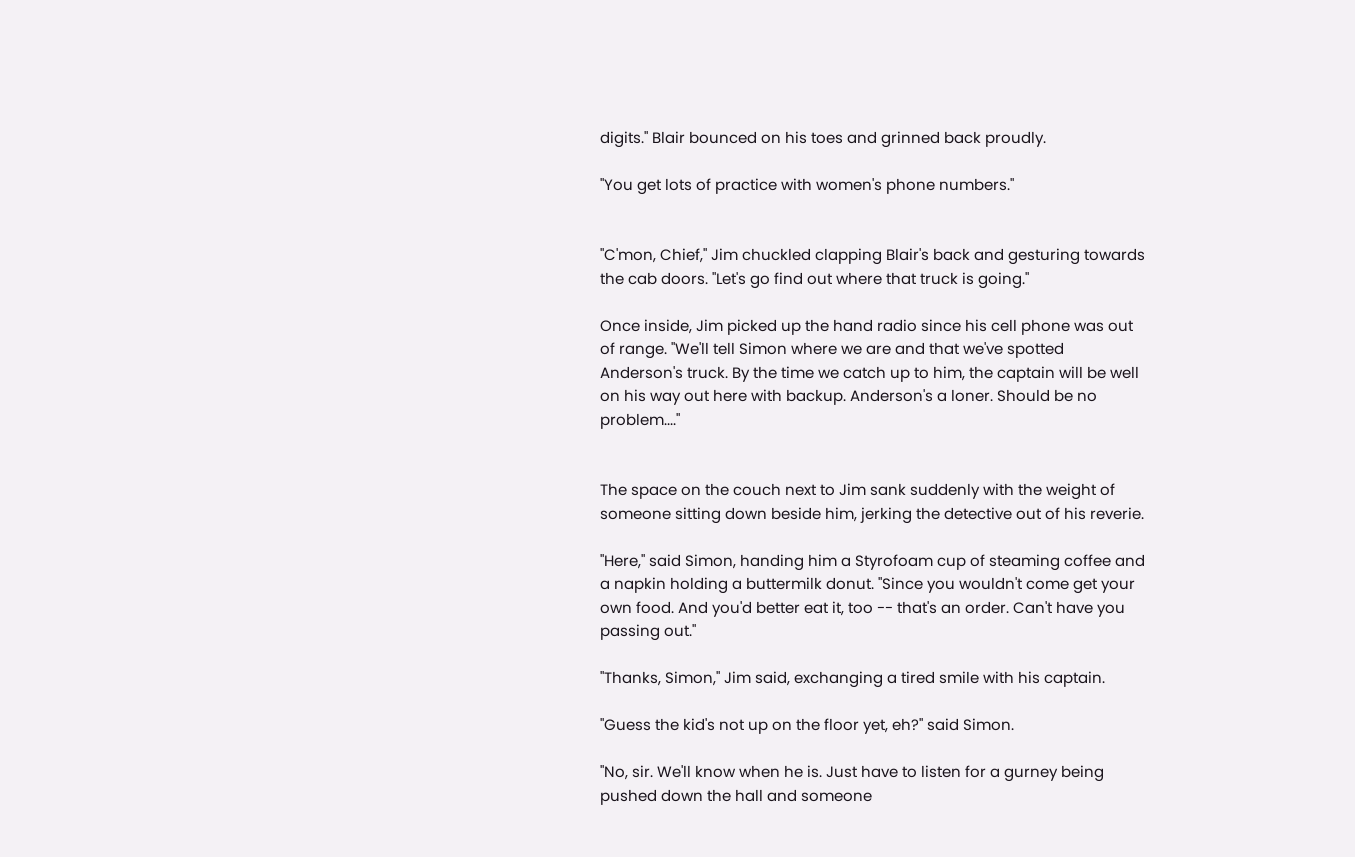digits." Blair bounced on his toes and grinned back proudly.

"You get lots of practice with women's phone numbers."


"C'mon, Chief," Jim chuckled clapping Blair's back and gesturing towards the cab doors. "Let's go find out where that truck is going."

Once inside, Jim picked up the hand radio since his cell phone was out of range. "We'll tell Simon where we are and that we've spotted Anderson's truck. By the time we catch up to him, the captain will be well on his way out here with backup. Anderson's a loner. Should be no problem...."


The space on the couch next to Jim sank suddenly with the weight of someone sitting down beside him, jerking the detective out of his reverie.

"Here," said Simon, handing him a Styrofoam cup of steaming coffee and a napkin holding a buttermilk donut. "Since you wouldn't come get your own food. And you'd better eat it, too -- that's an order. Can't have you passing out."

"Thanks, Simon," Jim said, exchanging a tired smile with his captain.

"Guess the kid's not up on the floor yet, eh?" said Simon.

"No, sir. We'll know when he is. Just have to listen for a gurney being pushed down the hall and someone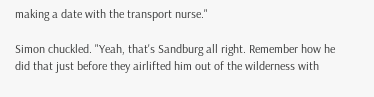making a date with the transport nurse."

Simon chuckled. "Yeah, that's Sandburg all right. Remember how he did that just before they airlifted him out of the wilderness with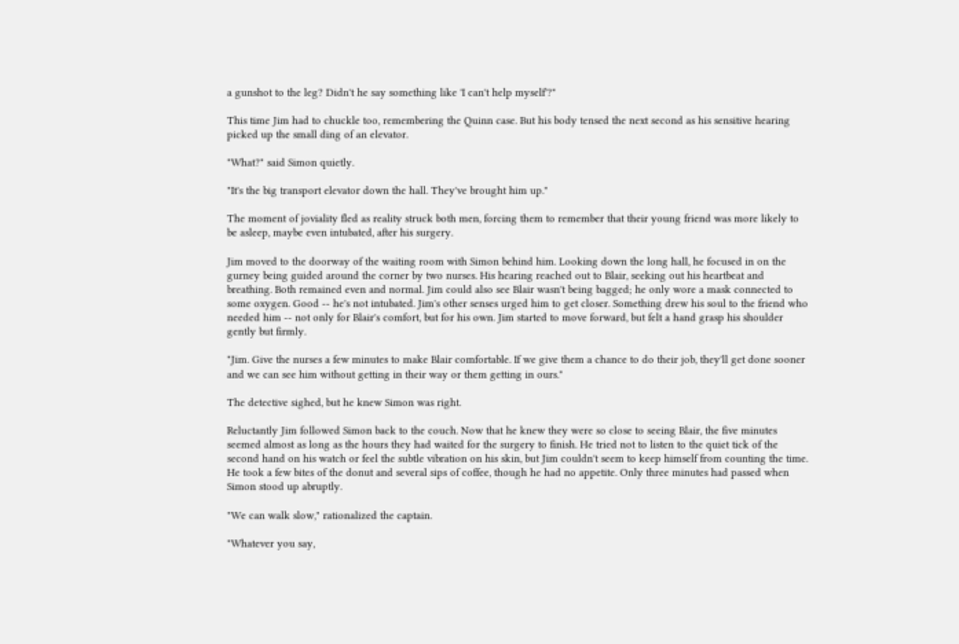a gunshot to the leg? Didn't he say something like 'I can't help myself'?"

This time Jim had to chuckle too, remembering the Quinn case. But his body tensed the next second as his sensitive hearing picked up the small ding of an elevator.

"What?" said Simon quietly.

"It's the big transport elevator down the hall. They've brought him up."

The moment of joviality fled as reality struck both men, forcing them to remember that their young friend was more likely to be asleep, maybe even intubated, after his surgery.

Jim moved to the doorway of the waiting room with Simon behind him. Looking down the long hall, he focused in on the gurney being guided around the corner by two nurses. His hearing reached out to Blair, seeking out his heartbeat and breathing. Both remained even and normal. Jim could also see Blair wasn't being bagged; he only wore a mask connected to some oxygen. Good -- he's not intubated. Jim's other senses urged him to get closer. Something drew his soul to the friend who needed him -- not only for Blair's comfort, but for his own. Jim started to move forward, but felt a hand grasp his shoulder gently but firmly.

"Jim. Give the nurses a few minutes to make Blair comfortable. If we give them a chance to do their job, they'll get done sooner and we can see him without getting in their way or them getting in ours."

The detective sighed, but he knew Simon was right.

Reluctantly Jim followed Simon back to the couch. Now that he knew they were so close to seeing Blair, the five minutes seemed almost as long as the hours they had waited for the surgery to finish. He tried not to listen to the quiet tick of the second hand on his watch or feel the subtle vibration on his skin, but Jim couldn't seem to keep himself from counting the time. He took a few bites of the donut and several sips of coffee, though he had no appetite. Only three minutes had passed when Simon stood up abruptly.

"We can walk slow," rationalized the captain.

"Whatever you say,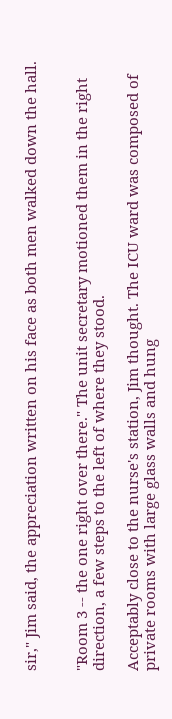sir," Jim said, the appreciation written on his face as both men walked down the hall.


"Room 3 -- the one right over there." The unit secretary motioned them in the right direction, a few steps to the left of where they stood.

Acceptably close to the nurse's station, Jim thought. The ICU ward was composed of private rooms with large glass walls and hung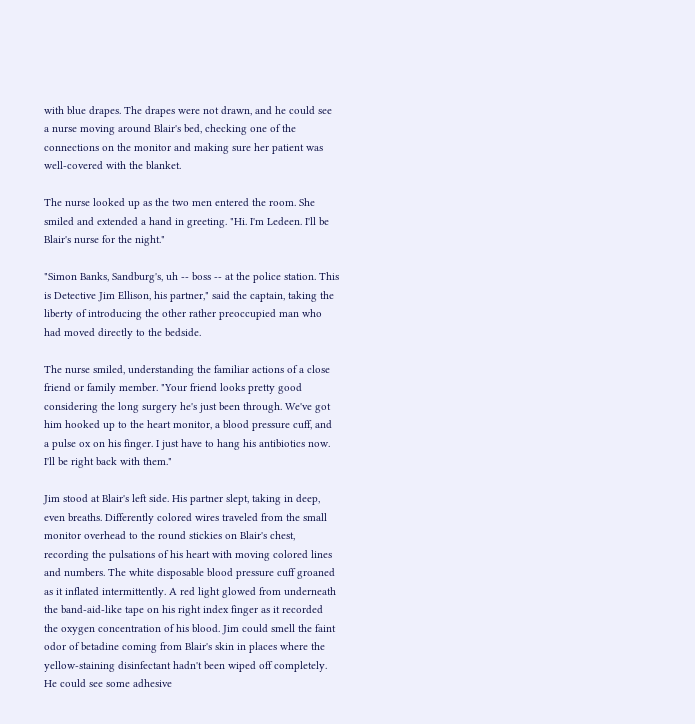with blue drapes. The drapes were not drawn, and he could see a nurse moving around Blair's bed, checking one of the connections on the monitor and making sure her patient was well-covered with the blanket.

The nurse looked up as the two men entered the room. She smiled and extended a hand in greeting. "Hi. I'm Ledeen. I'll be Blair's nurse for the night."

"Simon Banks, Sandburg's, uh -- boss -- at the police station. This is Detective Jim Ellison, his partner," said the captain, taking the liberty of introducing the other rather preoccupied man who had moved directly to the bedside.

The nurse smiled, understanding the familiar actions of a close friend or family member. "Your friend looks pretty good considering the long surgery he's just been through. We've got him hooked up to the heart monitor, a blood pressure cuff, and a pulse ox on his finger. I just have to hang his antibiotics now. I'll be right back with them."

Jim stood at Blair's left side. His partner slept, taking in deep, even breaths. Differently colored wires traveled from the small monitor overhead to the round stickies on Blair's chest, recording the pulsations of his heart with moving colored lines and numbers. The white disposable blood pressure cuff groaned as it inflated intermittently. A red light glowed from underneath the band-aid-like tape on his right index finger as it recorded the oxygen concentration of his blood. Jim could smell the faint odor of betadine coming from Blair's skin in places where the yellow-staining disinfectant hadn't been wiped off completely. He could see some adhesive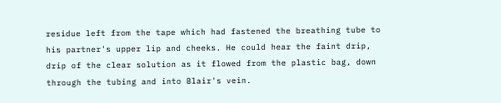residue left from the tape which had fastened the breathing tube to his partner's upper lip and cheeks. He could hear the faint drip, drip of the clear solution as it flowed from the plastic bag, down through the tubing and into Blair's vein.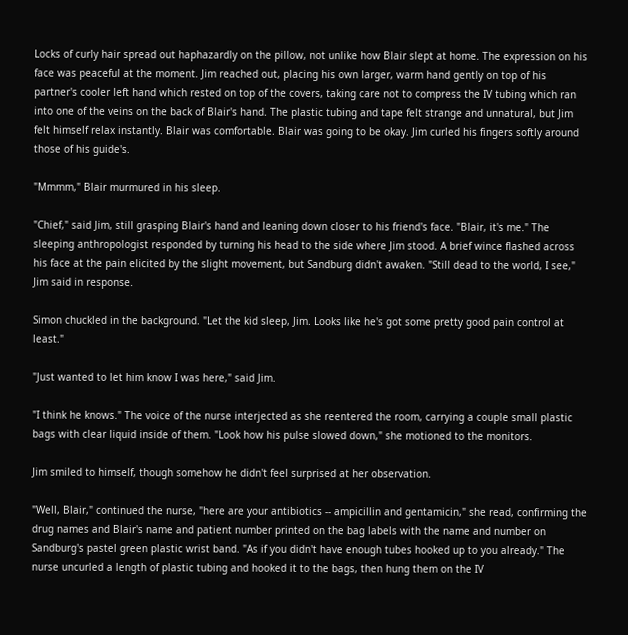Locks of curly hair spread out haphazardly on the pillow, not unlike how Blair slept at home. The expression on his face was peaceful at the moment. Jim reached out, placing his own larger, warm hand gently on top of his partner's cooler left hand which rested on top of the covers, taking care not to compress the IV tubing which ran into one of the veins on the back of Blair's hand. The plastic tubing and tape felt strange and unnatural, but Jim felt himself relax instantly. Blair was comfortable. Blair was going to be okay. Jim curled his fingers softly around those of his guide's.

"Mmmm," Blair murmured in his sleep.

"Chief," said Jim, still grasping Blair's hand and leaning down closer to his friend's face. "Blair, it's me." The sleeping anthropologist responded by turning his head to the side where Jim stood. A brief wince flashed across his face at the pain elicited by the slight movement, but Sandburg didn't awaken. "Still dead to the world, I see," Jim said in response.

Simon chuckled in the background. "Let the kid sleep, Jim. Looks like he's got some pretty good pain control at least."

"Just wanted to let him know I was here," said Jim.

"I think he knows." The voice of the nurse interjected as she reentered the room, carrying a couple small plastic bags with clear liquid inside of them. "Look how his pulse slowed down," she motioned to the monitors.

Jim smiled to himself, though somehow he didn't feel surprised at her observation.

"Well, Blair," continued the nurse, "here are your antibiotics -- ampicillin and gentamicin," she read, confirming the drug names and Blair's name and patient number printed on the bag labels with the name and number on Sandburg's pastel green plastic wrist band. "As if you didn't have enough tubes hooked up to you already." The nurse uncurled a length of plastic tubing and hooked it to the bags, then hung them on the IV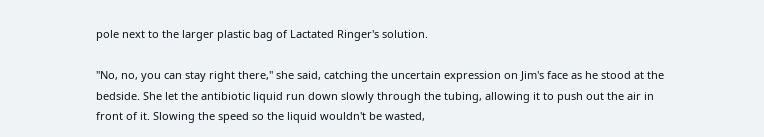pole next to the larger plastic bag of Lactated Ringer's solution.

"No, no, you can stay right there," she said, catching the uncertain expression on Jim's face as he stood at the bedside. She let the antibiotic liquid run down slowly through the tubing, allowing it to push out the air in front of it. Slowing the speed so the liquid wouldn't be wasted,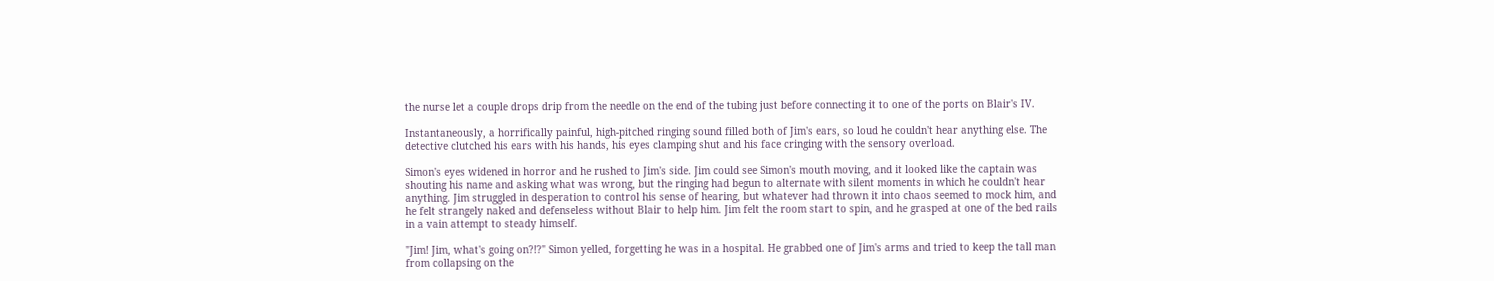the nurse let a couple drops drip from the needle on the end of the tubing just before connecting it to one of the ports on Blair's IV.

Instantaneously, a horrifically painful, high-pitched ringing sound filled both of Jim's ears, so loud he couldn't hear anything else. The detective clutched his ears with his hands, his eyes clamping shut and his face cringing with the sensory overload.

Simon's eyes widened in horror and he rushed to Jim's side. Jim could see Simon's mouth moving, and it looked like the captain was shouting his name and asking what was wrong, but the ringing had begun to alternate with silent moments in which he couldn't hear anything. Jim struggled in desperation to control his sense of hearing, but whatever had thrown it into chaos seemed to mock him, and he felt strangely naked and defenseless without Blair to help him. Jim felt the room start to spin, and he grasped at one of the bed rails in a vain attempt to steady himself.

"Jim! Jim, what's going on?!?" Simon yelled, forgetting he was in a hospital. He grabbed one of Jim's arms and tried to keep the tall man from collapsing on the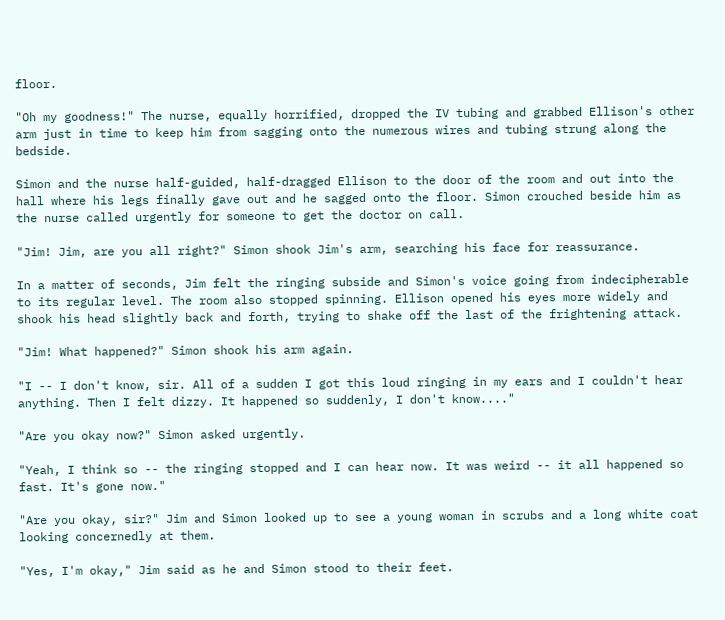floor.

"Oh my goodness!" The nurse, equally horrified, dropped the IV tubing and grabbed Ellison's other arm just in time to keep him from sagging onto the numerous wires and tubing strung along the bedside.

Simon and the nurse half-guided, half-dragged Ellison to the door of the room and out into the hall where his legs finally gave out and he sagged onto the floor. Simon crouched beside him as the nurse called urgently for someone to get the doctor on call.

"Jim! Jim, are you all right?" Simon shook Jim's arm, searching his face for reassurance.

In a matter of seconds, Jim felt the ringing subside and Simon's voice going from indecipherable to its regular level. The room also stopped spinning. Ellison opened his eyes more widely and shook his head slightly back and forth, trying to shake off the last of the frightening attack.

"Jim! What happened?" Simon shook his arm again.

"I -- I don't know, sir. All of a sudden I got this loud ringing in my ears and I couldn't hear anything. Then I felt dizzy. It happened so suddenly, I don't know...."

"Are you okay now?" Simon asked urgently.

"Yeah, I think so -- the ringing stopped and I can hear now. It was weird -- it all happened so fast. It's gone now."

"Are you okay, sir?" Jim and Simon looked up to see a young woman in scrubs and a long white coat looking concernedly at them.

"Yes, I'm okay," Jim said as he and Simon stood to their feet.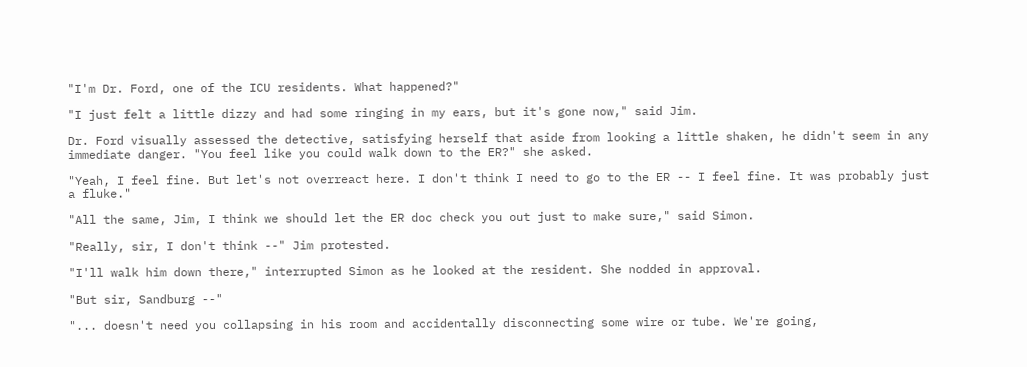"I'm Dr. Ford, one of the ICU residents. What happened?"

"I just felt a little dizzy and had some ringing in my ears, but it's gone now," said Jim.

Dr. Ford visually assessed the detective, satisfying herself that aside from looking a little shaken, he didn't seem in any immediate danger. "You feel like you could walk down to the ER?" she asked.

"Yeah, I feel fine. But let's not overreact here. I don't think I need to go to the ER -- I feel fine. It was probably just a fluke."

"All the same, Jim, I think we should let the ER doc check you out just to make sure," said Simon.

"Really, sir, I don't think --" Jim protested.

"I'll walk him down there," interrupted Simon as he looked at the resident. She nodded in approval.

"But sir, Sandburg --"

"... doesn't need you collapsing in his room and accidentally disconnecting some wire or tube. We're going,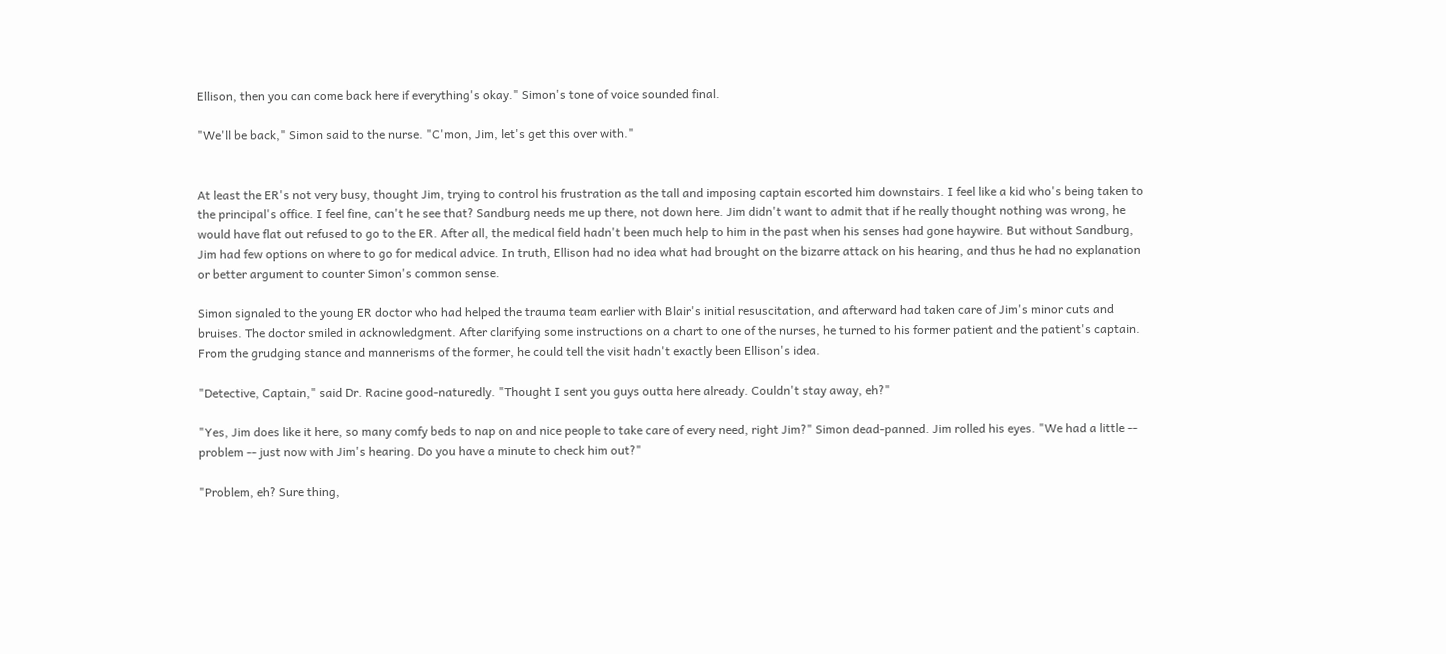Ellison, then you can come back here if everything's okay." Simon's tone of voice sounded final.

"We'll be back," Simon said to the nurse. "C'mon, Jim, let's get this over with."


At least the ER's not very busy, thought Jim, trying to control his frustration as the tall and imposing captain escorted him downstairs. I feel like a kid who's being taken to the principal's office. I feel fine, can't he see that? Sandburg needs me up there, not down here. Jim didn't want to admit that if he really thought nothing was wrong, he would have flat out refused to go to the ER. After all, the medical field hadn't been much help to him in the past when his senses had gone haywire. But without Sandburg, Jim had few options on where to go for medical advice. In truth, Ellison had no idea what had brought on the bizarre attack on his hearing, and thus he had no explanation or better argument to counter Simon's common sense.

Simon signaled to the young ER doctor who had helped the trauma team earlier with Blair's initial resuscitation, and afterward had taken care of Jim's minor cuts and bruises. The doctor smiled in acknowledgment. After clarifying some instructions on a chart to one of the nurses, he turned to his former patient and the patient's captain. From the grudging stance and mannerisms of the former, he could tell the visit hadn't exactly been Ellison's idea.

"Detective, Captain," said Dr. Racine good-naturedly. "Thought I sent you guys outta here already. Couldn't stay away, eh?"

"Yes, Jim does like it here, so many comfy beds to nap on and nice people to take care of every need, right Jim?" Simon dead-panned. Jim rolled his eyes. "We had a little -- problem -- just now with Jim's hearing. Do you have a minute to check him out?"

"Problem, eh? Sure thing,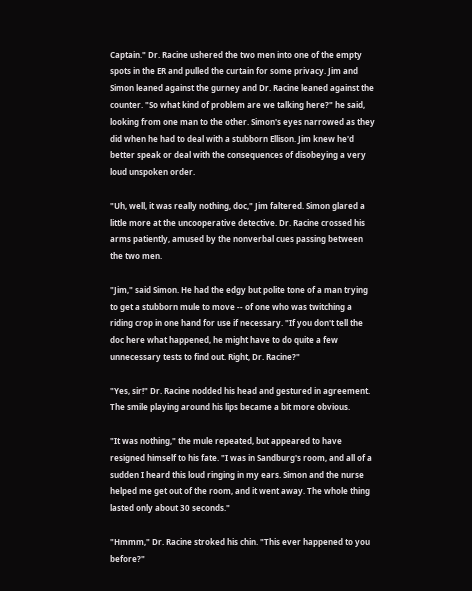Captain." Dr. Racine ushered the two men into one of the empty spots in the ER and pulled the curtain for some privacy. Jim and Simon leaned against the gurney and Dr. Racine leaned against the counter. "So what kind of problem are we talking here?" he said, looking from one man to the other. Simon's eyes narrowed as they did when he had to deal with a stubborn Ellison. Jim knew he'd better speak or deal with the consequences of disobeying a very loud unspoken order.

"Uh, well, it was really nothing, doc," Jim faltered. Simon glared a little more at the uncooperative detective. Dr. Racine crossed his arms patiently, amused by the nonverbal cues passing between the two men.

"Jim," said Simon. He had the edgy but polite tone of a man trying to get a stubborn mule to move -- of one who was twitching a riding crop in one hand for use if necessary. "If you don't tell the doc here what happened, he might have to do quite a few unnecessary tests to find out. Right, Dr. Racine?"

"Yes, sir!" Dr. Racine nodded his head and gestured in agreement. The smile playing around his lips became a bit more obvious.

"It was nothing," the mule repeated, but appeared to have resigned himself to his fate. "I was in Sandburg's room, and all of a sudden I heard this loud ringing in my ears. Simon and the nurse helped me get out of the room, and it went away. The whole thing lasted only about 30 seconds."

"Hmmm," Dr. Racine stroked his chin. "This ever happened to you before?"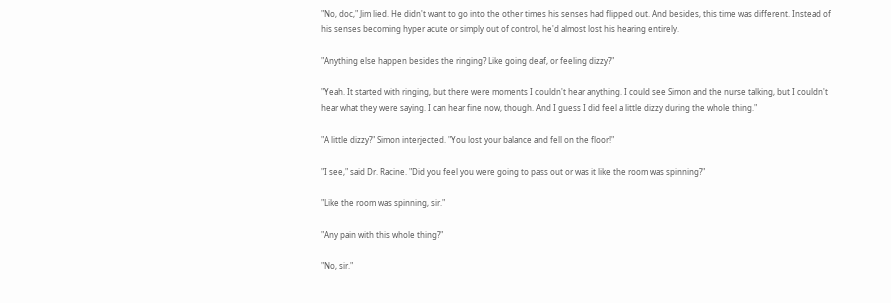"No, doc," Jim lied. He didn't want to go into the other times his senses had flipped out. And besides, this time was different. Instead of his senses becoming hyper acute or simply out of control, he'd almost lost his hearing entirely.

"Anything else happen besides the ringing? Like going deaf, or feeling dizzy?"

"Yeah. It started with ringing, but there were moments I couldn't hear anything. I could see Simon and the nurse talking, but I couldn't hear what they were saying. I can hear fine now, though. And I guess I did feel a little dizzy during the whole thing."

"A little dizzy?" Simon interjected. "You lost your balance and fell on the floor!"

"I see," said Dr. Racine. "Did you feel you were going to pass out or was it like the room was spinning?"

"Like the room was spinning, sir."

"Any pain with this whole thing?"

"No, sir."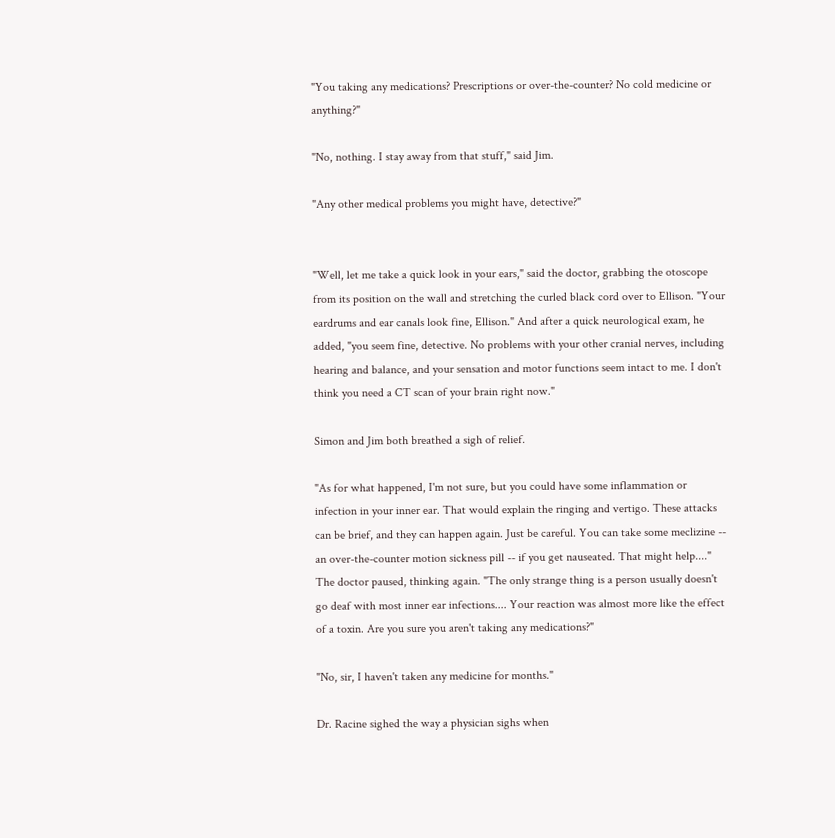"You taking any medications? Prescriptions or over-the-counter? No cold medicine or anything?"

"No, nothing. I stay away from that stuff," said Jim.

"Any other medical problems you might have, detective?"


"Well, let me take a quick look in your ears," said the doctor, grabbing the otoscope from its position on the wall and stretching the curled black cord over to Ellison. "Your eardrums and ear canals look fine, Ellison." And after a quick neurological exam, he added, "you seem fine, detective. No problems with your other cranial nerves, including hearing and balance, and your sensation and motor functions seem intact to me. I don't think you need a CT scan of your brain right now."

Simon and Jim both breathed a sigh of relief.

"As for what happened, I'm not sure, but you could have some inflammation or infection in your inner ear. That would explain the ringing and vertigo. These attacks can be brief, and they can happen again. Just be careful. You can take some meclizine -- an over-the-counter motion sickness pill -- if you get nauseated. That might help...." The doctor paused, thinking again. "The only strange thing is a person usually doesn't go deaf with most inner ear infections.... Your reaction was almost more like the effect of a toxin. Are you sure you aren't taking any medications?"

"No, sir, I haven't taken any medicine for months."

Dr. Racine sighed the way a physician sighs when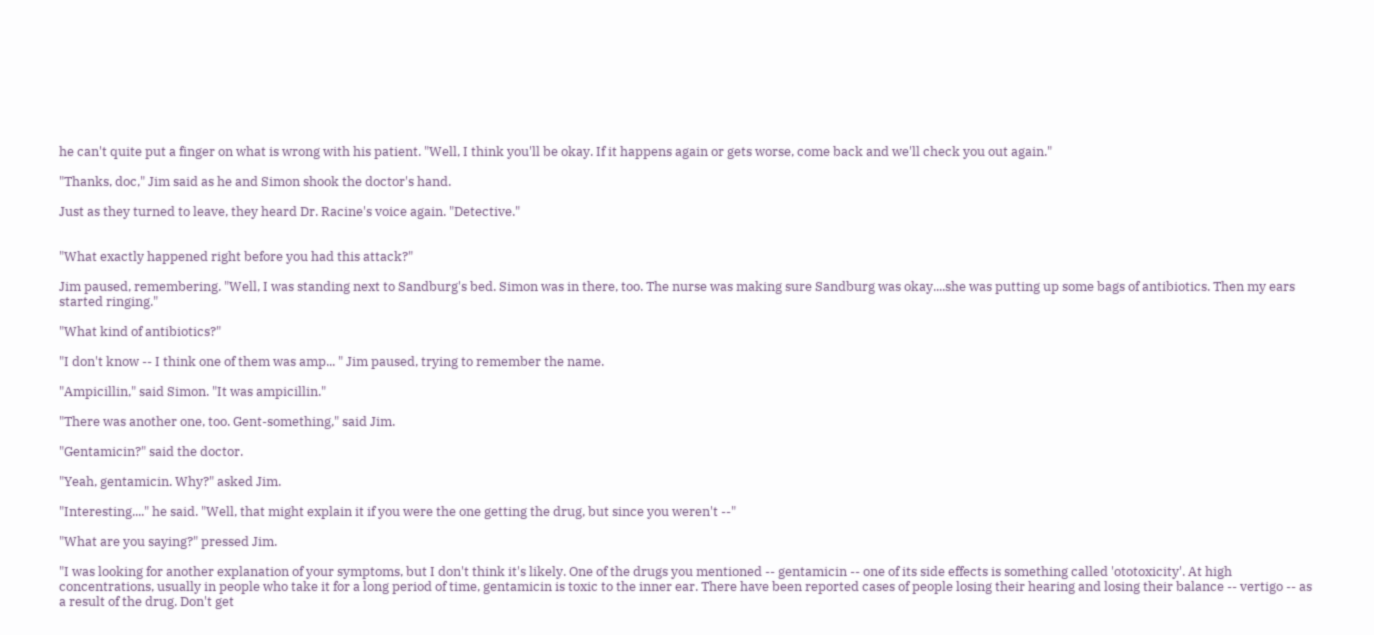he can't quite put a finger on what is wrong with his patient. "Well, I think you'll be okay. If it happens again or gets worse, come back and we'll check you out again."

"Thanks, doc," Jim said as he and Simon shook the doctor's hand.

Just as they turned to leave, they heard Dr. Racine's voice again. "Detective."


"What exactly happened right before you had this attack?"

Jim paused, remembering. "Well, I was standing next to Sandburg's bed. Simon was in there, too. The nurse was making sure Sandburg was okay....she was putting up some bags of antibiotics. Then my ears started ringing."

"What kind of antibiotics?"

"I don't know -- I think one of them was amp... " Jim paused, trying to remember the name.

"Ampicillin," said Simon. "It was ampicillin."

"There was another one, too. Gent-something," said Jim.

"Gentamicin?" said the doctor.

"Yeah, gentamicin. Why?" asked Jim.

"Interesting...." he said. "Well, that might explain it if you were the one getting the drug, but since you weren't --"

"What are you saying?" pressed Jim.

"I was looking for another explanation of your symptoms, but I don't think it's likely. One of the drugs you mentioned -- gentamicin -- one of its side effects is something called 'ototoxicity'. At high concentrations, usually in people who take it for a long period of time, gentamicin is toxic to the inner ear. There have been reported cases of people losing their hearing and losing their balance -- vertigo -- as a result of the drug. Don't get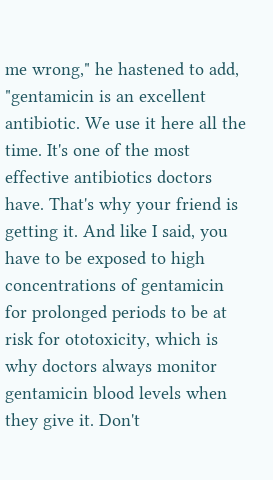me wrong," he hastened to add, "gentamicin is an excellent antibiotic. We use it here all the time. It's one of the most effective antibiotics doctors have. That's why your friend is getting it. And like I said, you have to be exposed to high concentrations of gentamicin for prolonged periods to be at risk for ototoxicity, which is why doctors always monitor gentamicin blood levels when they give it. Don't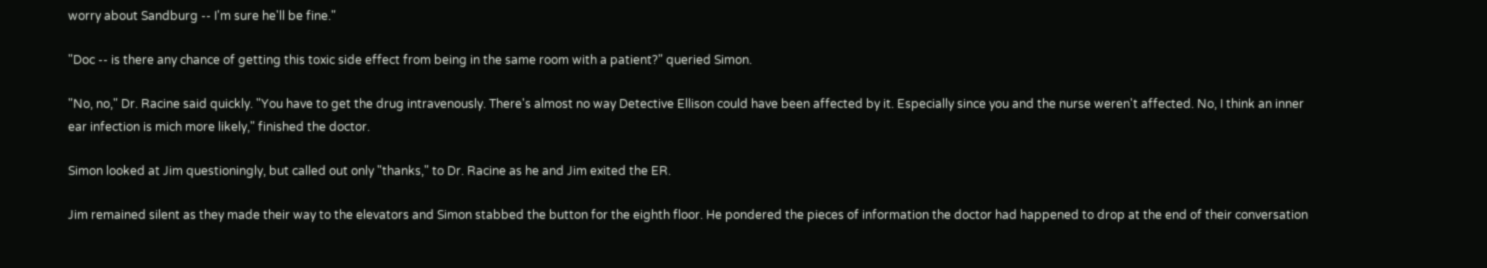worry about Sandburg -- I'm sure he'll be fine."

"Doc -- is there any chance of getting this toxic side effect from being in the same room with a patient?" queried Simon.

"No, no," Dr. Racine said quickly. "You have to get the drug intravenously. There's almost no way Detective Ellison could have been affected by it. Especially since you and the nurse weren't affected. No, I think an inner ear infection is mich more likely," finished the doctor.

Simon looked at Jim questioningly, but called out only "thanks," to Dr. Racine as he and Jim exited the ER.

Jim remained silent as they made their way to the elevators and Simon stabbed the button for the eighth floor. He pondered the pieces of information the doctor had happened to drop at the end of their conversation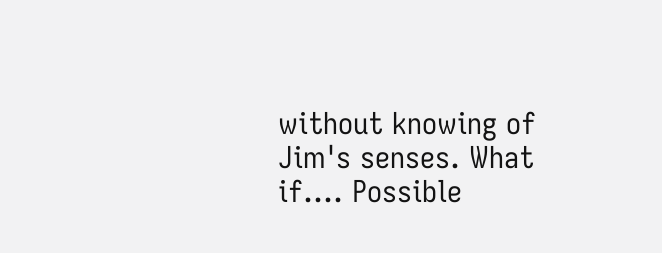without knowing of Jim's senses. What if.... Possible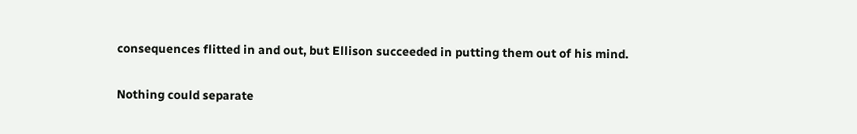consequences flitted in and out, but Ellison succeeded in putting them out of his mind.

Nothing could separate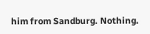him from Sandburg. Nothing.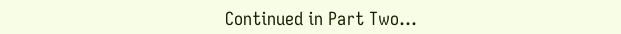Continued in Part Two...